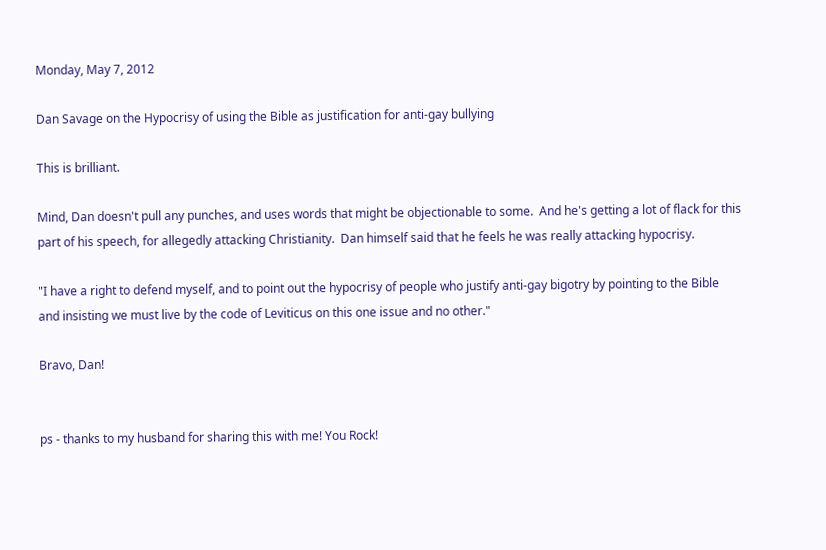Monday, May 7, 2012

Dan Savage on the Hypocrisy of using the Bible as justification for anti-gay bullying

This is brilliant.

Mind, Dan doesn't pull any punches, and uses words that might be objectionable to some.  And he's getting a lot of flack for this part of his speech, for allegedly attacking Christianity.  Dan himself said that he feels he was really attacking hypocrisy.

"I have a right to defend myself, and to point out the hypocrisy of people who justify anti-gay bigotry by pointing to the Bible and insisting we must live by the code of Leviticus on this one issue and no other."

Bravo, Dan!


ps - thanks to my husband for sharing this with me! You Rock!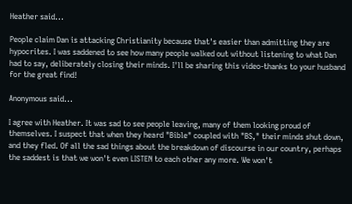Heather said...

People claim Dan is attacking Christianity because that's easier than admitting they are hypocrites. I was saddened to see how many people walked out without listening to what Dan had to say, deliberately closing their minds. I'll be sharing this video-thanks to your husband for the great find!

Anonymous said...

I agree with Heather. It was sad to see people leaving, many of them looking proud of themselves. I suspect that when they heard "Bible" coupled with "BS," their minds shut down, and they fled. Of all the sad things about the breakdown of discourse in our country, perhaps the saddest is that we won't even LISTEN to each other any more. We won't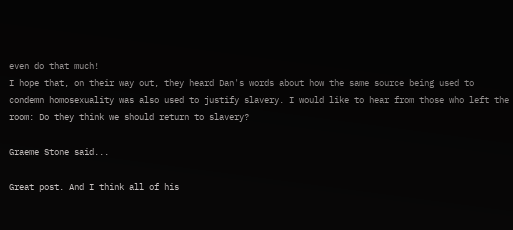even do that much!
I hope that, on their way out, they heard Dan's words about how the same source being used to condemn homosexuality was also used to justify slavery. I would like to hear from those who left the room: Do they think we should return to slavery?

Graeme Stone said...

Great post. And I think all of his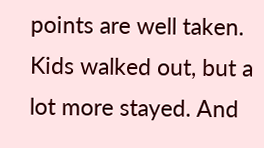points are well taken. Kids walked out, but a lot more stayed. And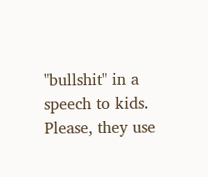"bullshit" in a speech to kids. Please, they use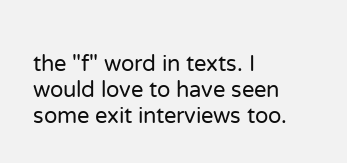the "f" word in texts. I would love to have seen some exit interviews too.